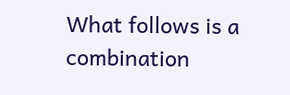What follows is a combination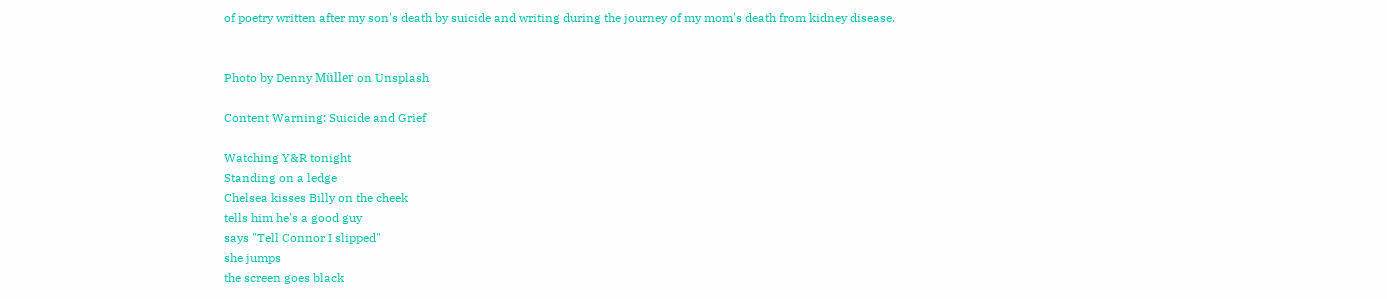of poetry written after my son's death by suicide and writing during the journey of my mom's death from kidney disease.


Photo by Denny Müller on Unsplash

Content Warning: Suicide and Grief

Watching Y&R tonight
Standing on a ledge
Chelsea kisses Billy on the cheek
tells him he's a good guy
says "Tell Connor I slipped"
she jumps
the screen goes black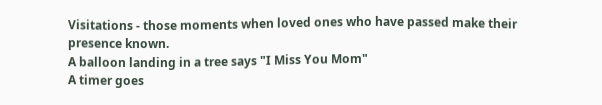Visitations - those moments when loved ones who have passed make their presence known.
A balloon landing in a tree says "I Miss You Mom"
A timer goes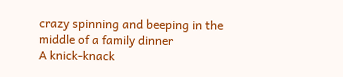crazy spinning and beeping in the middle of a family dinner
A knick-knack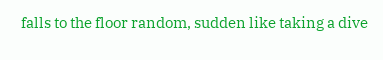falls to the floor random, sudden like taking a dive